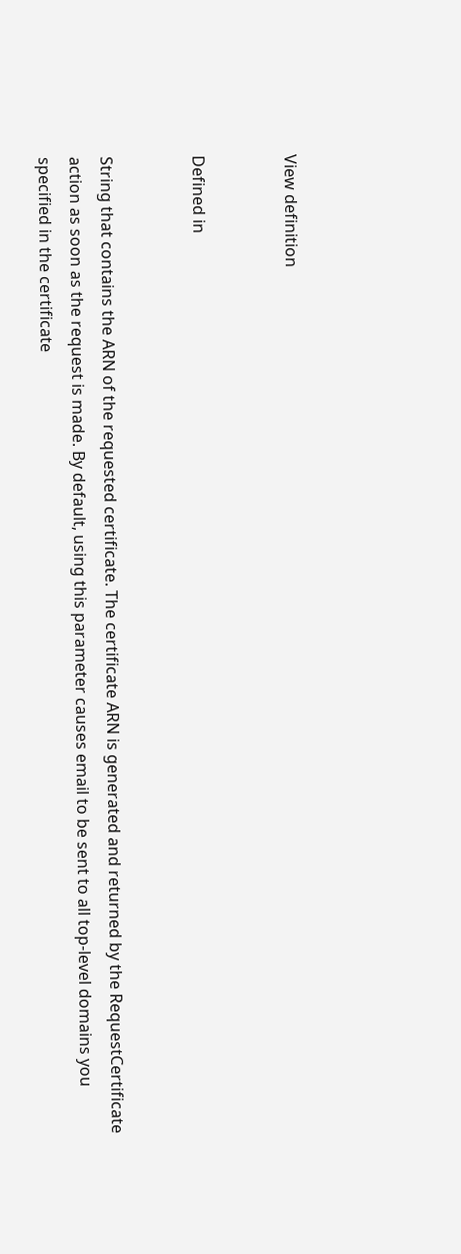View definition


Defined in


String that contains the ARN of the requested certificate. The certificate ARN is generated and returned by the RequestCertificate action as soon as the request is made. By default, using this parameter causes email to be sent to all top-level domains you specified in the certificate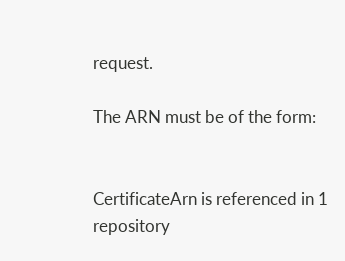request.

The ARN must be of the form:


CertificateArn is referenced in 1 repository